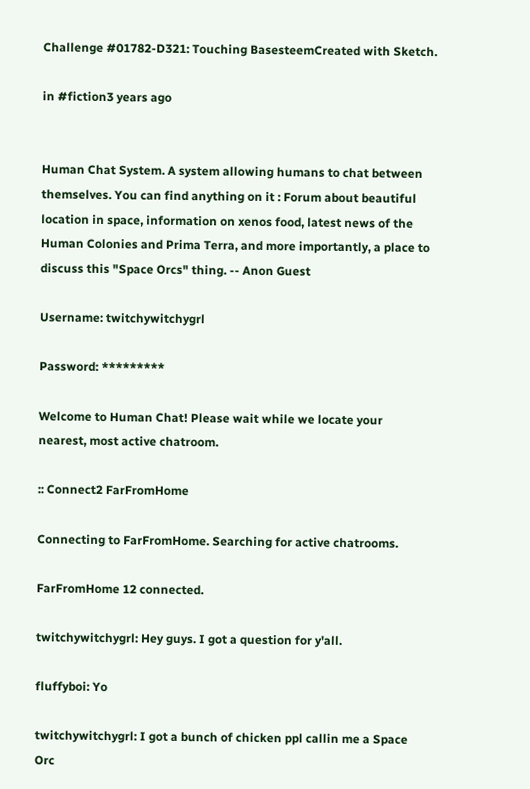Challenge #01782-D321: Touching BasesteemCreated with Sketch.

in #fiction3 years ago


Human Chat System. A system allowing humans to chat between themselves. You can find anything on it : Forum about beautiful location in space, information on xenos food, latest news of the Human Colonies and Prima Terra, and more importantly, a place to discuss this "Space Orcs" thing. -- Anon Guest

Username: twitchywitchygrl

Password: *********

Welcome to Human Chat! Please wait while we locate your nearest, most active chatroom.

:: Connect2 FarFromHome

Connecting to FarFromHome. Searching for active chatrooms.

FarFromHome 12 connected.

twitchywitchygrl: Hey guys. I got a question for y'all.

fluffyboi: Yo

twitchywitchygrl: I got a bunch of chicken ppl callin me a Space Orc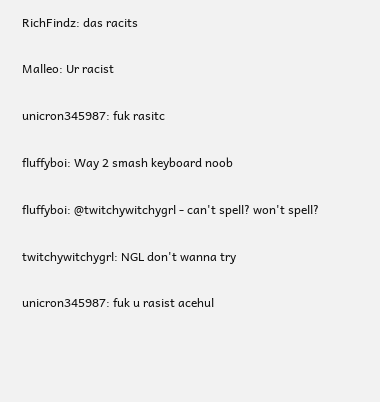RichFindz: das racits

Malleo: Ur racist

unicron345987: fuk rasitc

fluffyboi: Way 2 smash keyboard noob

fluffyboi: @twitchywitchygrl - can't spell? won't spell?

twitchywitchygrl: NGL don't wanna try

unicron345987: fuk u rasist acehul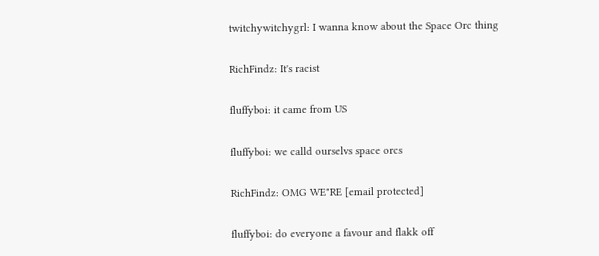twitchywitchygrl: I wanna know about the Space Orc thing

RichFindz: It's racist

fluffyboi: it came from US

fluffyboi: we calld ourselvs space orcs

RichFindz: OMG WE"RE [email protected]

fluffyboi: do everyone a favour and flakk off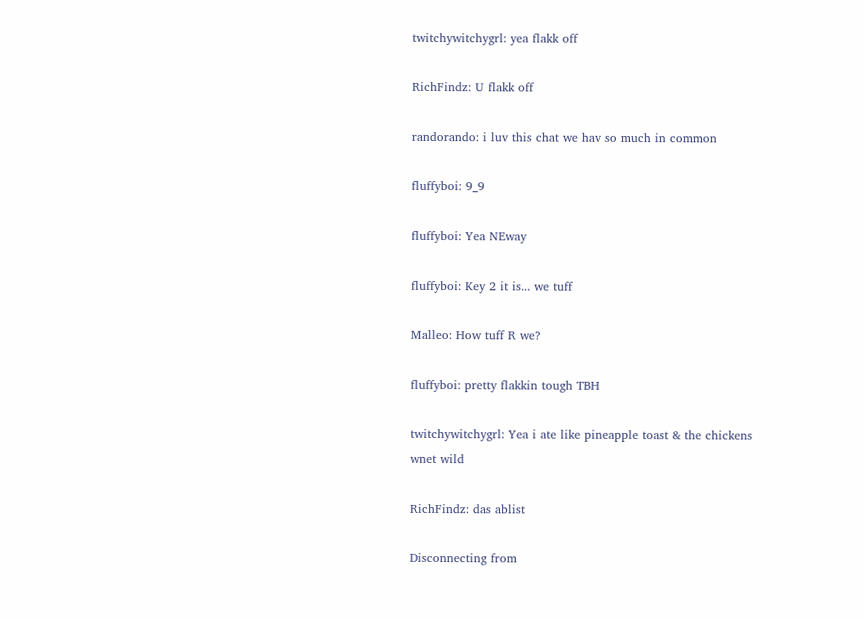twitchywitchygrl: yea flakk off

RichFindz: U flakk off

randorando: i luv this chat we hav so much in common

fluffyboi: 9_9

fluffyboi: Yea NEway

fluffyboi: Key 2 it is... we tuff

Malleo: How tuff R we?

fluffyboi: pretty flakkin tough TBH

twitchywitchygrl: Yea i ate like pineapple toast & the chickens wnet wild

RichFindz: das ablist

Disconnecting from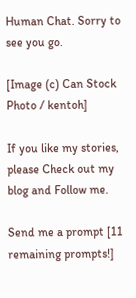Human Chat. Sorry to see you go.

[Image (c) Can Stock Photo / kentoh]

If you like my stories, please Check out my blog and Follow me.

Send me a prompt [11 remaining prompts!]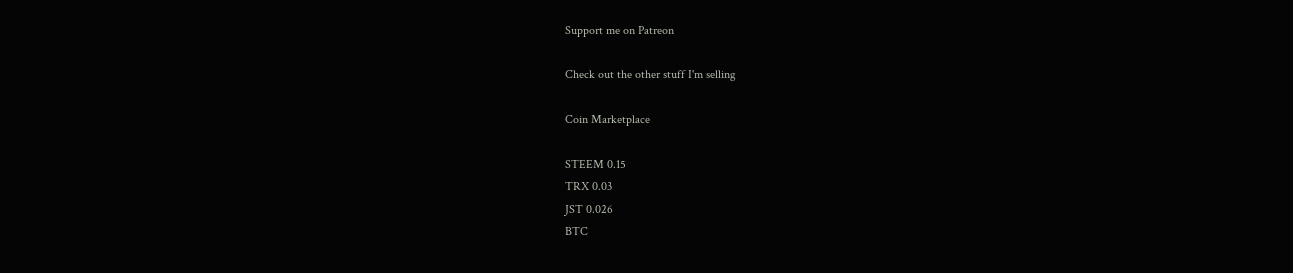Support me on Patreon

Check out the other stuff I'm selling

Coin Marketplace

STEEM 0.15
TRX 0.03
JST 0.026
BTC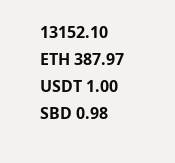13152.10
ETH 387.97
USDT 1.00
SBD 0.98